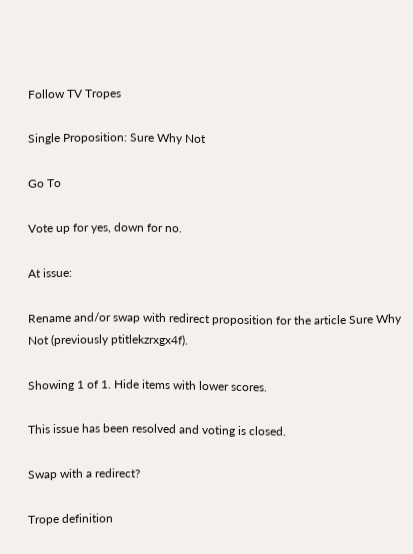Follow TV Tropes

Single Proposition: Sure Why Not

Go To

Vote up for yes, down for no.

At issue:

Rename and/or swap with redirect proposition for the article Sure Why Not (previously ptitlekzrxgx4f).

Showing 1 of 1. Hide items with lower scores.

This issue has been resolved and voting is closed.

Swap with a redirect?

Trope definition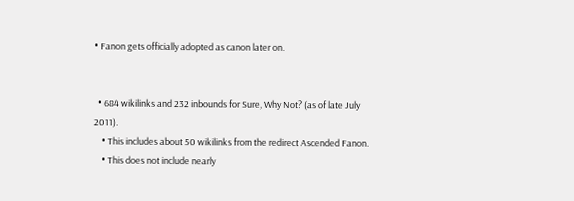• Fanon gets officially adopted as canon later on.


  • 684 wikilinks and 232 inbounds for Sure, Why Not? (as of late July 2011).
    • This includes about 50 wikilinks from the redirect Ascended Fanon.
    • This does not include nearly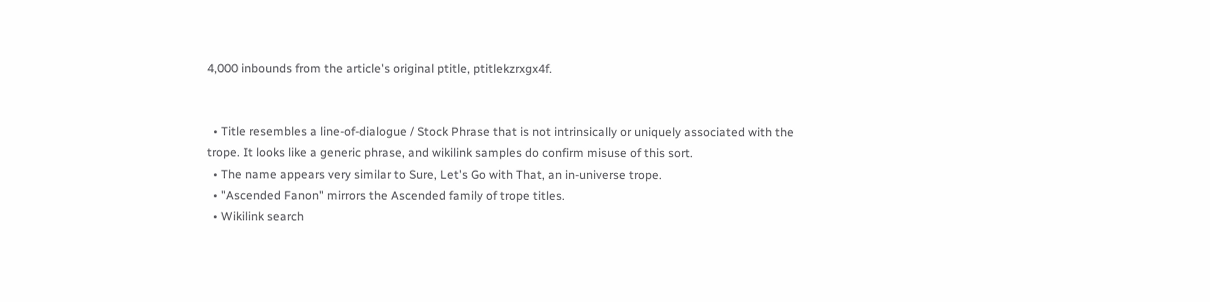4,000 inbounds from the article's original ptitle, ptitlekzrxgx4f.


  • Title resembles a line-of-dialogue / Stock Phrase that is not intrinsically or uniquely associated with the trope. It looks like a generic phrase, and wikilink samples do confirm misuse of this sort.
  • The name appears very similar to Sure, Let's Go with That, an in-universe trope.
  • "Ascended Fanon" mirrors the Ascended family of trope titles.
  • Wikilink search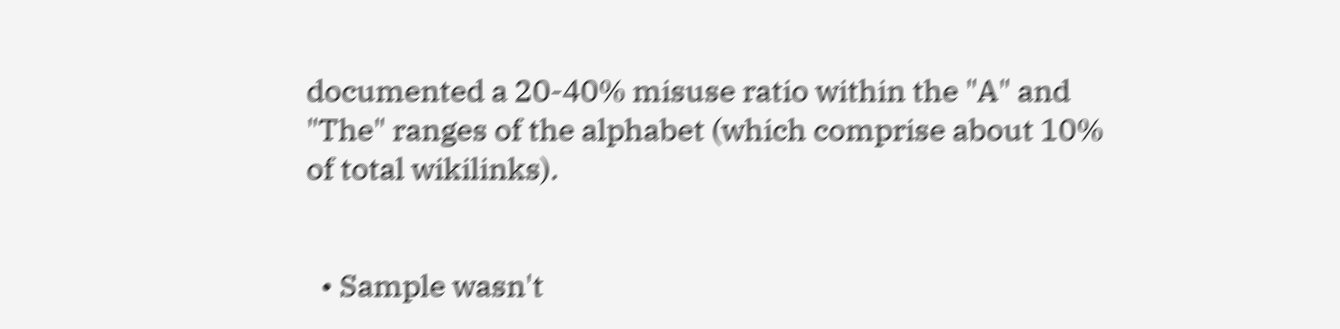documented a 20-40% misuse ratio within the "A" and "The" ranges of the alphabet (which comprise about 10% of total wikilinks).


  • Sample wasn't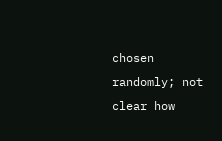chosen randomly; not clear how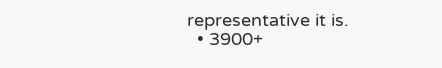representative it is.
  • 3900+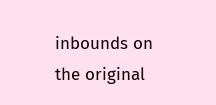inbounds on the original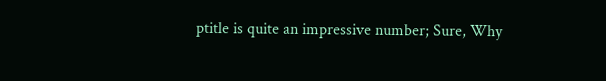ptitle is quite an impressive number; Sure, Why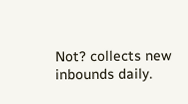Not? collects new inbounds daily.